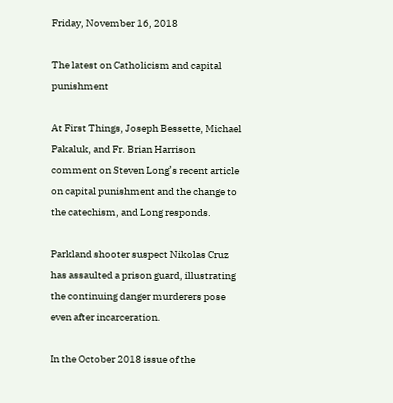Friday, November 16, 2018

The latest on Catholicism and capital punishment

At First Things, Joseph Bessette, Michael Pakaluk, and Fr. Brian Harrison comment on Steven Long’s recent article on capital punishment and the change to the catechism, and Long responds.

Parkland shooter suspect Nikolas Cruz has assaulted a prison guard, illustrating the continuing danger murderers pose even after incarceration.

In the October 2018 issue of the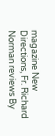magazine New Directions, Fr. Richard Norman reviews By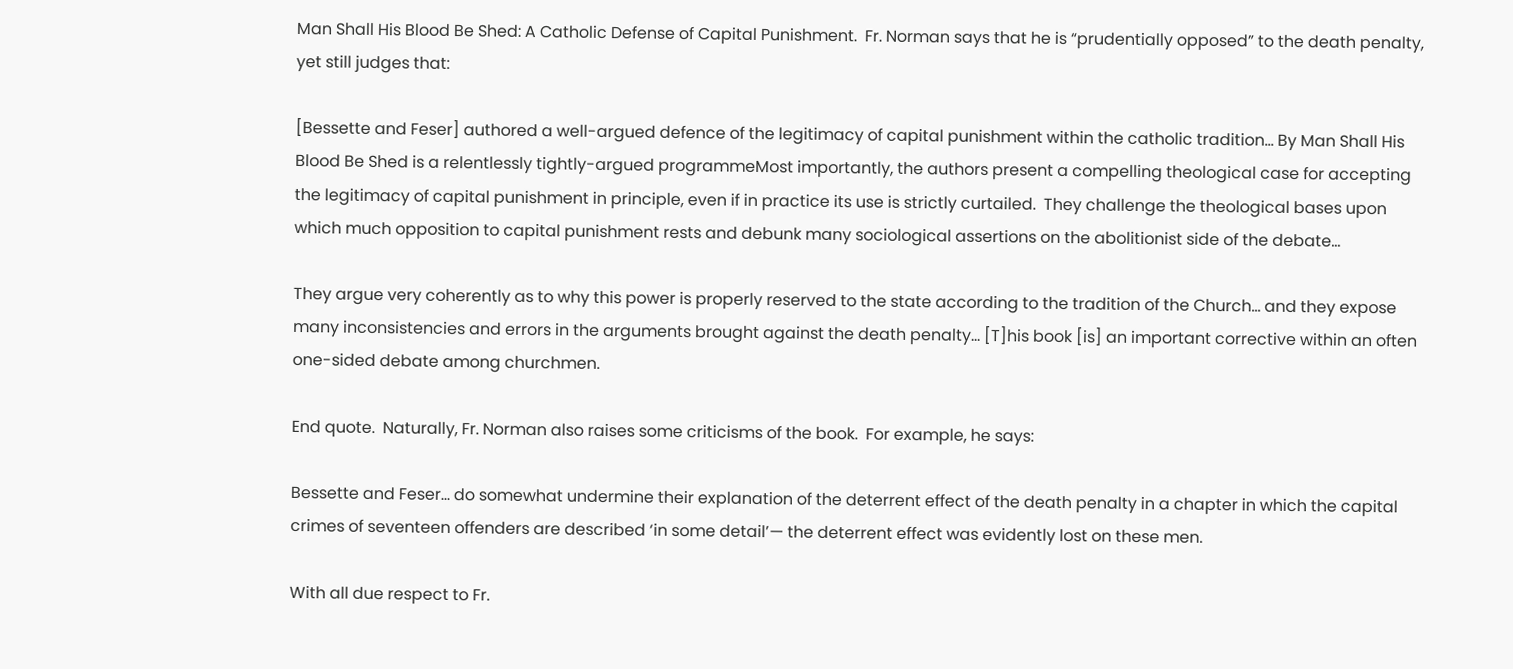Man Shall His Blood Be Shed: A Catholic Defense of Capital Punishment.  Fr. Norman says that he is “prudentially opposed” to the death penalty, yet still judges that:

[Bessette and Feser] authored a well-argued defence of the legitimacy of capital punishment within the catholic tradition… By Man Shall His Blood Be Shed is a relentlessly tightly-argued programmeMost importantly, the authors present a compelling theological case for accepting the legitimacy of capital punishment in principle, even if in practice its use is strictly curtailed.  They challenge the theological bases upon which much opposition to capital punishment rests and debunk many sociological assertions on the abolitionist side of the debate…

They argue very coherently as to why this power is properly reserved to the state according to the tradition of the Church… and they expose many inconsistencies and errors in the arguments brought against the death penalty… [T]his book [is] an important corrective within an often one-sided debate among churchmen.

End quote.  Naturally, Fr. Norman also raises some criticisms of the book.  For example, he says:

Bessette and Feser… do somewhat undermine their explanation of the deterrent effect of the death penalty in a chapter in which the capital crimes of seventeen offenders are described ‘in some detail’— the deterrent effect was evidently lost on these men.

With all due respect to Fr.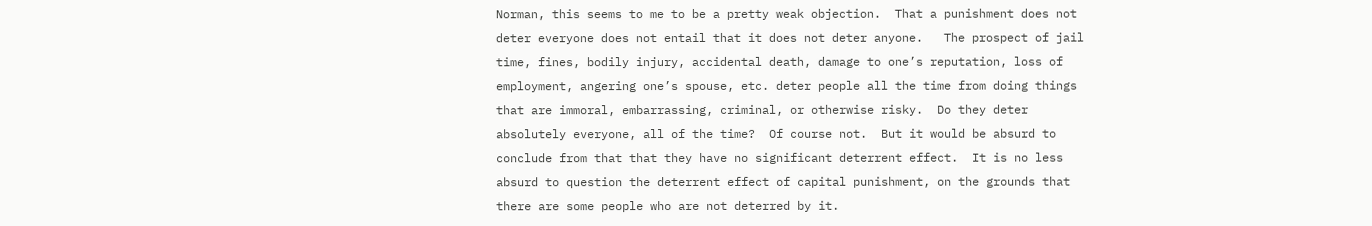Norman, this seems to me to be a pretty weak objection.  That a punishment does not deter everyone does not entail that it does not deter anyone.   The prospect of jail time, fines, bodily injury, accidental death, damage to one’s reputation, loss of employment, angering one’s spouse, etc. deter people all the time from doing things that are immoral, embarrassing, criminal, or otherwise risky.  Do they deter absolutely everyone, all of the time?  Of course not.  But it would be absurd to conclude from that that they have no significant deterrent effect.  It is no less absurd to question the deterrent effect of capital punishment, on the grounds that there are some people who are not deterred by it.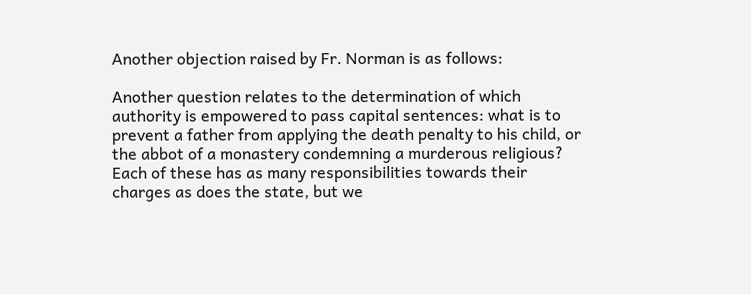Another objection raised by Fr. Norman is as follows:

Another question relates to the determination of which authority is empowered to pass capital sentences: what is to prevent a father from applying the death penalty to his child, or the abbot of a monastery condemning a murderous religious?  Each of these has as many responsibilities towards their charges as does the state, but we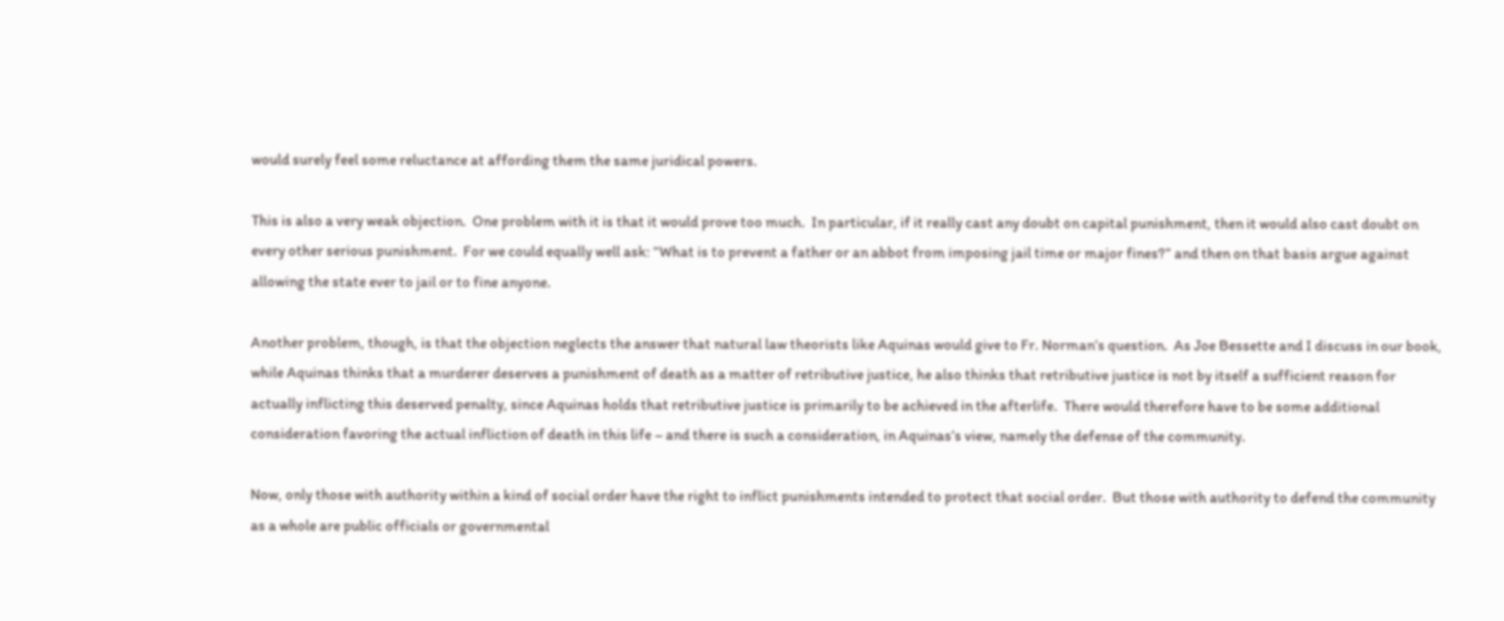would surely feel some reluctance at affording them the same juridical powers.

This is also a very weak objection.  One problem with it is that it would prove too much.  In particular, if it really cast any doubt on capital punishment, then it would also cast doubt on every other serious punishment.  For we could equally well ask: “What is to prevent a father or an abbot from imposing jail time or major fines?” and then on that basis argue against allowing the state ever to jail or to fine anyone.

Another problem, though, is that the objection neglects the answer that natural law theorists like Aquinas would give to Fr. Norman’s question.  As Joe Bessette and I discuss in our book, while Aquinas thinks that a murderer deserves a punishment of death as a matter of retributive justice, he also thinks that retributive justice is not by itself a sufficient reason for actually inflicting this deserved penalty, since Aquinas holds that retributive justice is primarily to be achieved in the afterlife.  There would therefore have to be some additional consideration favoring the actual infliction of death in this life – and there is such a consideration, in Aquinas’s view, namely the defense of the community.

Now, only those with authority within a kind of social order have the right to inflict punishments intended to protect that social order.  But those with authority to defend the community as a whole are public officials or governmental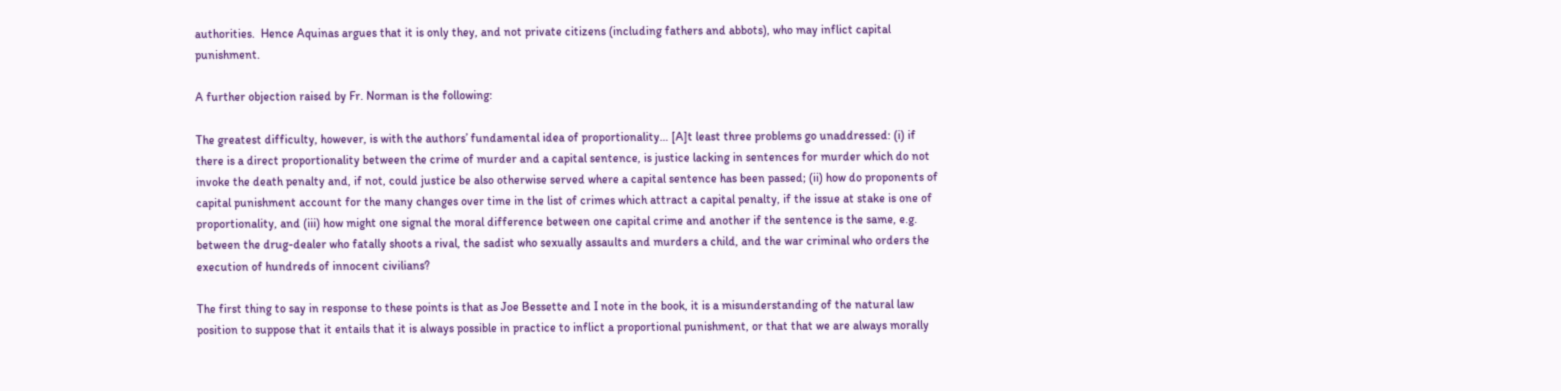authorities.  Hence Aquinas argues that it is only they, and not private citizens (including fathers and abbots), who may inflict capital punishment.

A further objection raised by Fr. Norman is the following:

The greatest difficulty, however, is with the authors’ fundamental idea of proportionality… [A]t least three problems go unaddressed: (i) if there is a direct proportionality between the crime of murder and a capital sentence, is justice lacking in sentences for murder which do not invoke the death penalty and, if not, could justice be also otherwise served where a capital sentence has been passed; (ii) how do proponents of capital punishment account for the many changes over time in the list of crimes which attract a capital penalty, if the issue at stake is one of proportionality, and (iii) how might one signal the moral difference between one capital crime and another if the sentence is the same, e.g. between the drug-dealer who fatally shoots a rival, the sadist who sexually assaults and murders a child, and the war criminal who orders the execution of hundreds of innocent civilians?

The first thing to say in response to these points is that as Joe Bessette and I note in the book, it is a misunderstanding of the natural law position to suppose that it entails that it is always possible in practice to inflict a proportional punishment, or that that we are always morally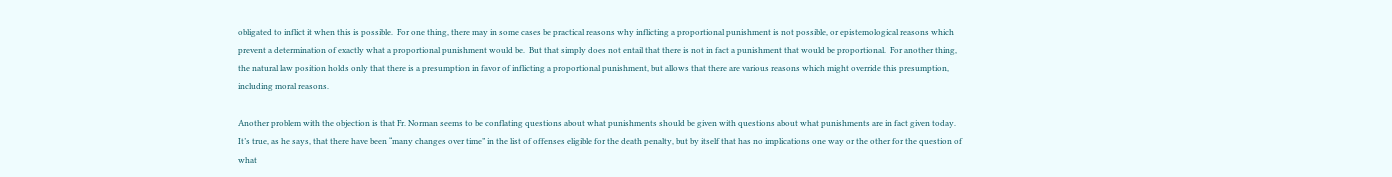obligated to inflict it when this is possible.  For one thing, there may in some cases be practical reasons why inflicting a proportional punishment is not possible, or epistemological reasons which prevent a determination of exactly what a proportional punishment would be.  But that simply does not entail that there is not in fact a punishment that would be proportional.  For another thing, the natural law position holds only that there is a presumption in favor of inflicting a proportional punishment, but allows that there are various reasons which might override this presumption, including moral reasons.

Another problem with the objection is that Fr. Norman seems to be conflating questions about what punishments should be given with questions about what punishments are in fact given today.  It’s true, as he says, that there have been “many changes over time” in the list of offenses eligible for the death penalty, but by itself that has no implications one way or the other for the question of what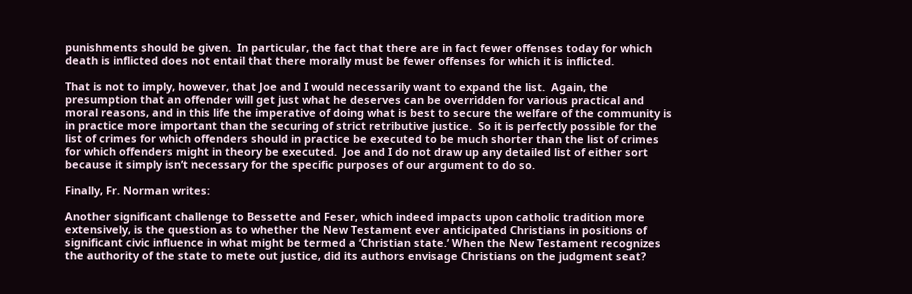punishments should be given.  In particular, the fact that there are in fact fewer offenses today for which death is inflicted does not entail that there morally must be fewer offenses for which it is inflicted.

That is not to imply, however, that Joe and I would necessarily want to expand the list.  Again, the presumption that an offender will get just what he deserves can be overridden for various practical and moral reasons, and in this life the imperative of doing what is best to secure the welfare of the community is in practice more important than the securing of strict retributive justice.  So it is perfectly possible for the list of crimes for which offenders should in practice be executed to be much shorter than the list of crimes for which offenders might in theory be executed.  Joe and I do not draw up any detailed list of either sort because it simply isn’t necessary for the specific purposes of our argument to do so.

Finally, Fr. Norman writes:

Another significant challenge to Bessette and Feser, which indeed impacts upon catholic tradition more extensively, is the question as to whether the New Testament ever anticipated Christians in positions of significant civic influence in what might be termed a ‘Christian state.’ When the New Testament recognizes the authority of the state to mete out justice, did its authors envisage Christians on the judgment seat?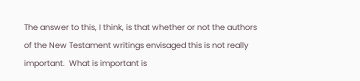The answer to this, I think, is that whether or not the authors of the New Testament writings envisaged this is not really important.  What is important is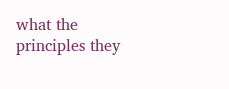what the principles they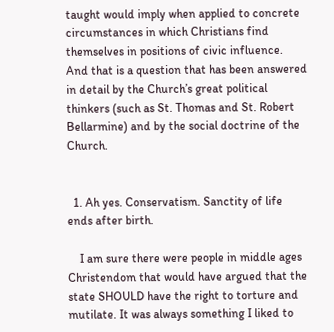taught would imply when applied to concrete circumstances in which Christians find themselves in positions of civic influence.  And that is a question that has been answered in detail by the Church’s great political thinkers (such as St. Thomas and St. Robert Bellarmine) and by the social doctrine of the Church.


  1. Ah yes. Conservatism. Sanctity of life ends after birth.

    I am sure there were people in middle ages Christendom that would have argued that the state SHOULD have the right to torture and mutilate. It was always something I liked to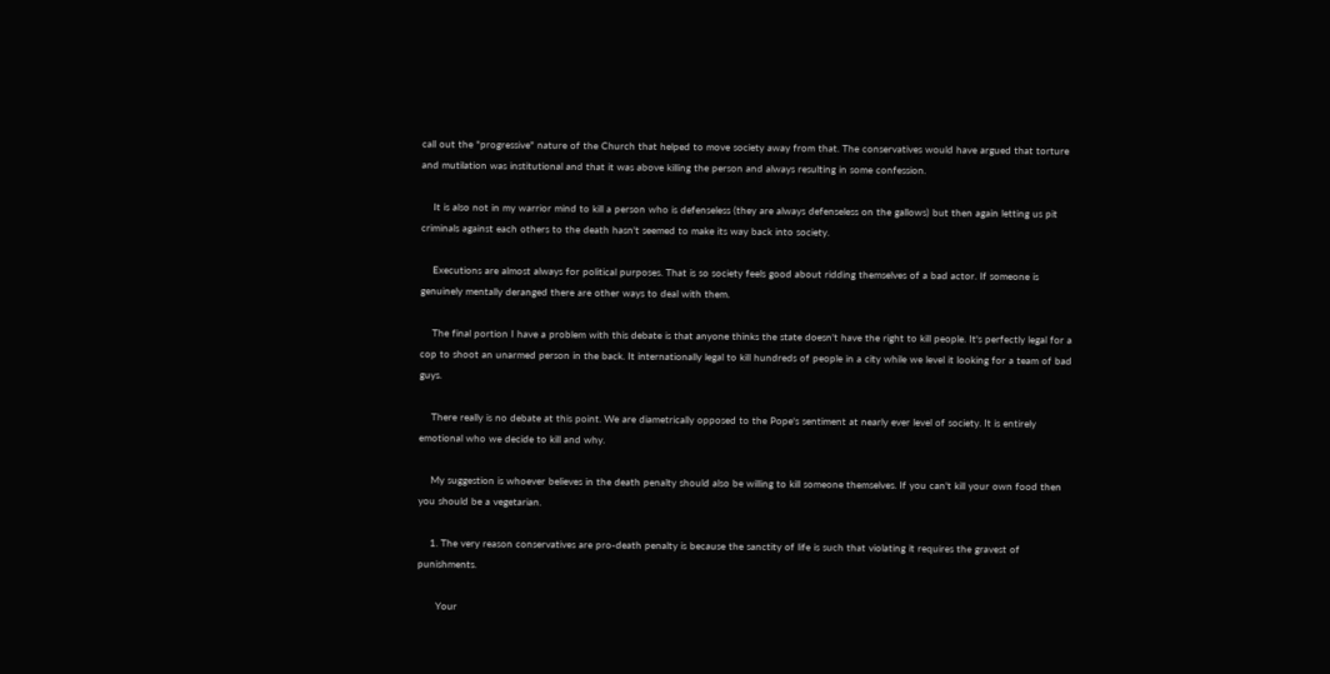call out the "progressive" nature of the Church that helped to move society away from that. The conservatives would have argued that torture and mutilation was institutional and that it was above killing the person and always resulting in some confession.

    It is also not in my warrior mind to kill a person who is defenseless (they are always defenseless on the gallows) but then again letting us pit criminals against each others to the death hasn't seemed to make its way back into society.

    Executions are almost always for political purposes. That is so society feels good about ridding themselves of a bad actor. If someone is genuinely mentally deranged there are other ways to deal with them.

    The final portion I have a problem with this debate is that anyone thinks the state doesn't have the right to kill people. It's perfectly legal for a cop to shoot an unarmed person in the back. It internationally legal to kill hundreds of people in a city while we level it looking for a team of bad guys.

    There really is no debate at this point. We are diametrically opposed to the Pope's sentiment at nearly ever level of society. It is entirely emotional who we decide to kill and why.

    My suggestion is whoever believes in the death penalty should also be willing to kill someone themselves. If you can't kill your own food then you should be a vegetarian.

    1. The very reason conservatives are pro-death penalty is because the sanctity of life is such that violating it requires the gravest of punishments.

      Your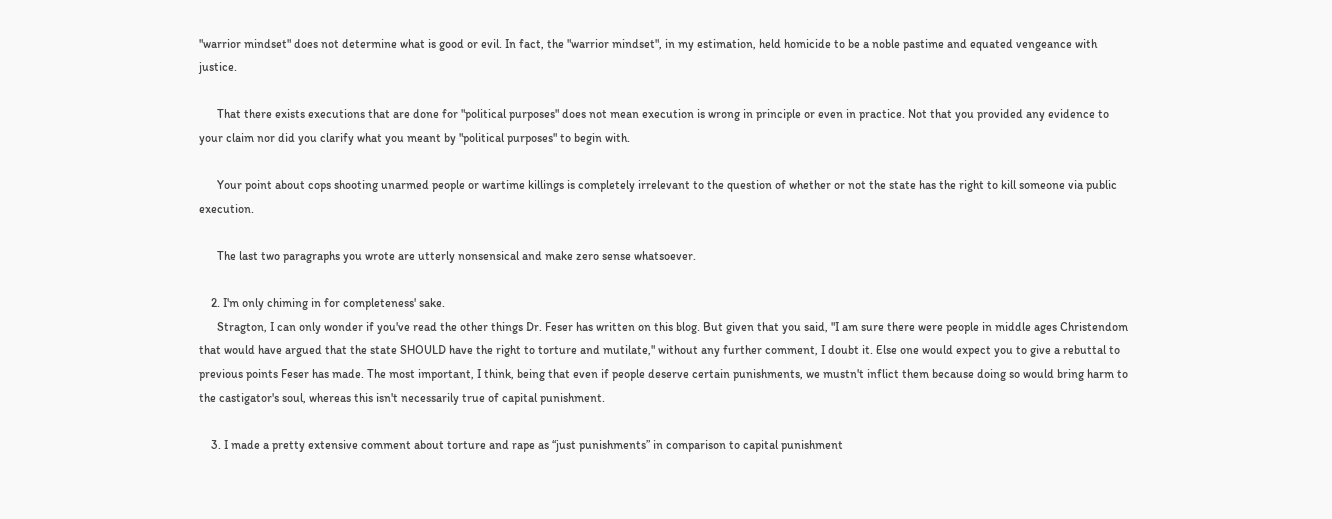"warrior mindset" does not determine what is good or evil. In fact, the "warrior mindset", in my estimation, held homicide to be a noble pastime and equated vengeance with justice.

      That there exists executions that are done for "political purposes" does not mean execution is wrong in principle or even in practice. Not that you provided any evidence to your claim nor did you clarify what you meant by "political purposes" to begin with.

      Your point about cops shooting unarmed people or wartime killings is completely irrelevant to the question of whether or not the state has the right to kill someone via public execution.

      The last two paragraphs you wrote are utterly nonsensical and make zero sense whatsoever.

    2. I'm only chiming in for completeness' sake.
      Stragton, I can only wonder if you've read the other things Dr. Feser has written on this blog. But given that you said, "I am sure there were people in middle ages Christendom that would have argued that the state SHOULD have the right to torture and mutilate," without any further comment, I doubt it. Else one would expect you to give a rebuttal to previous points Feser has made. The most important, I think, being that even if people deserve certain punishments, we mustn't inflict them because doing so would bring harm to the castigator's soul, whereas this isn't necessarily true of capital punishment.

    3. I made a pretty extensive comment about torture and rape as “just punishments” in comparison to capital punishment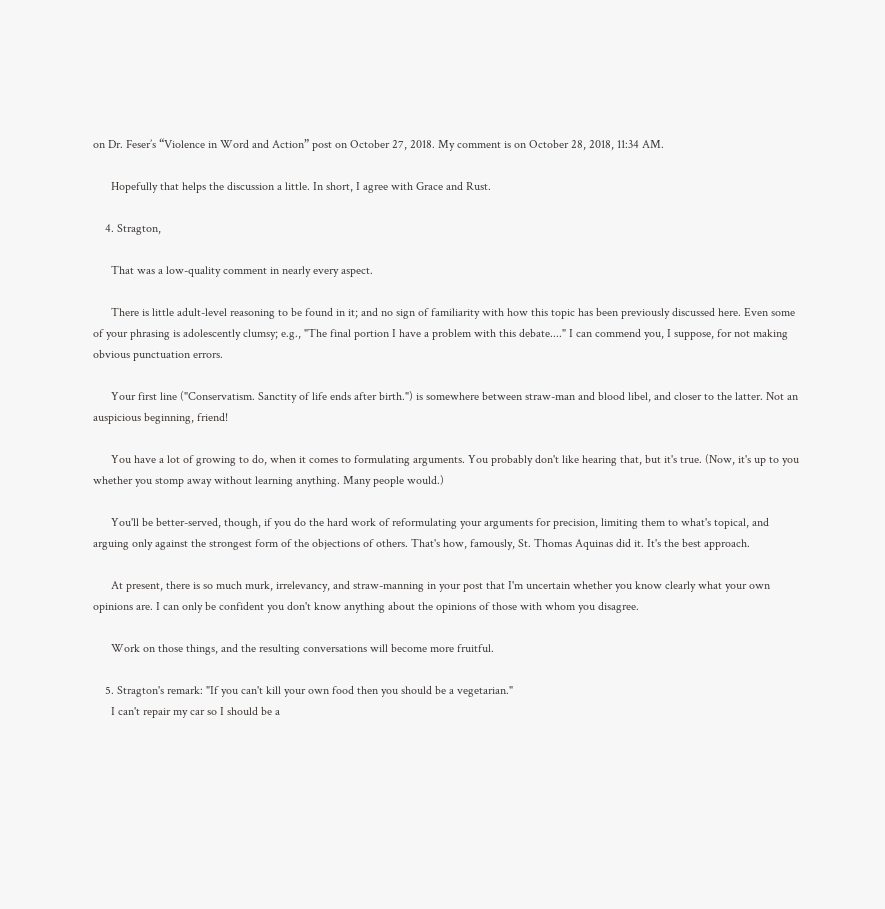on Dr. Feser’s “Violence in Word and Action” post on October 27, 2018. My comment is on October 28, 2018, 11:34 AM.

      Hopefully that helps the discussion a little. In short, I agree with Grace and Rust.

    4. Stragton,

      That was a low-quality comment in nearly every aspect.

      There is little adult-level reasoning to be found in it; and no sign of familiarity with how this topic has been previously discussed here. Even some of your phrasing is adolescently clumsy; e.g., "The final portion I have a problem with this debate...." I can commend you, I suppose, for not making obvious punctuation errors.

      Your first line ("Conservatism. Sanctity of life ends after birth.") is somewhere between straw-man and blood libel, and closer to the latter. Not an auspicious beginning, friend!

      You have a lot of growing to do, when it comes to formulating arguments. You probably don't like hearing that, but it's true. (Now, it's up to you whether you stomp away without learning anything. Many people would.)

      You'll be better-served, though, if you do the hard work of reformulating your arguments for precision, limiting them to what's topical, and arguing only against the strongest form of the objections of others. That's how, famously, St. Thomas Aquinas did it. It's the best approach.

      At present, there is so much murk, irrelevancy, and straw-manning in your post that I'm uncertain whether you know clearly what your own opinions are. I can only be confident you don't know anything about the opinions of those with whom you disagree.

      Work on those things, and the resulting conversations will become more fruitful.

    5. Stragton's remark: "If you can't kill your own food then you should be a vegetarian."
      I can't repair my car so I should be a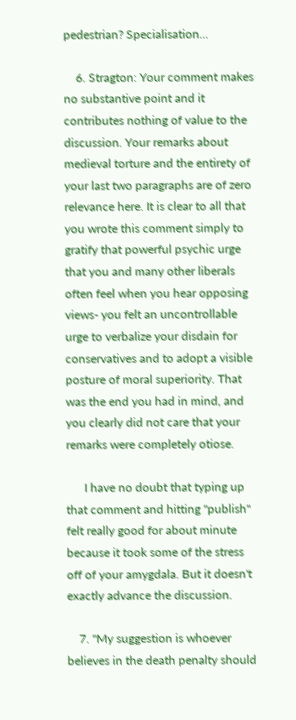pedestrian? Specialisation...

    6. Stragton: Your comment makes no substantive point and it contributes nothing of value to the discussion. Your remarks about medieval torture and the entirety of your last two paragraphs are of zero relevance here. It is clear to all that you wrote this comment simply to gratify that powerful psychic urge that you and many other liberals often feel when you hear opposing views- you felt an uncontrollable urge to verbalize your disdain for conservatives and to adopt a visible posture of moral superiority. That was the end you had in mind, and you clearly did not care that your remarks were completely otiose.

      I have no doubt that typing up that comment and hitting "publish" felt really good for about minute because it took some of the stress off of your amygdala. But it doesn't exactly advance the discussion.

    7. "My suggestion is whoever believes in the death penalty should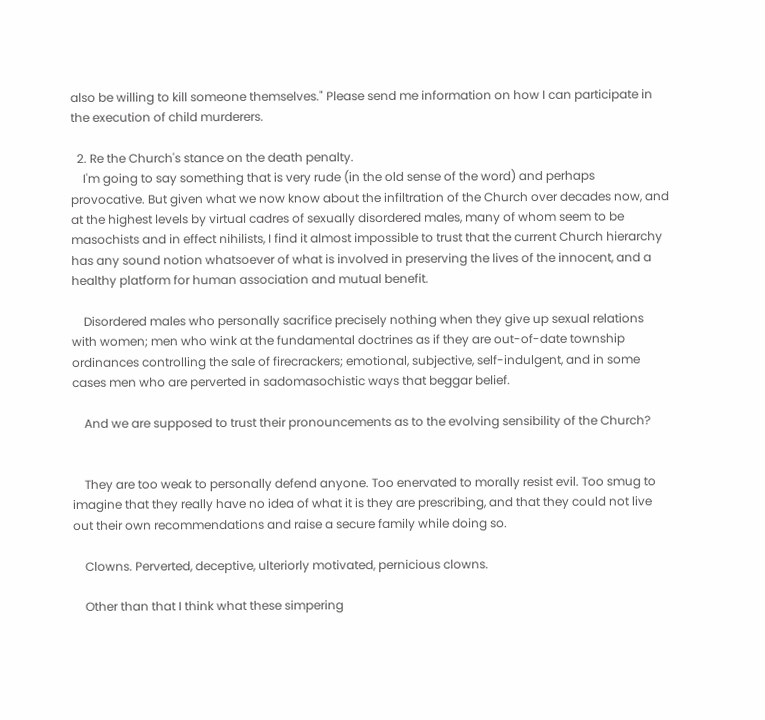also be willing to kill someone themselves." Please send me information on how I can participate in the execution of child murderers.

  2. Re the Church's stance on the death penalty.
    I'm going to say something that is very rude (in the old sense of the word) and perhaps provocative. But given what we now know about the infiltration of the Church over decades now, and at the highest levels by virtual cadres of sexually disordered males, many of whom seem to be masochists and in effect nihilists, I find it almost impossible to trust that the current Church hierarchy has any sound notion whatsoever of what is involved in preserving the lives of the innocent, and a healthy platform for human association and mutual benefit.

    Disordered males who personally sacrifice precisely nothing when they give up sexual relations with women; men who wink at the fundamental doctrines as if they are out-of-date township ordinances controlling the sale of firecrackers; emotional, subjective, self-indulgent, and in some cases men who are perverted in sadomasochistic ways that beggar belief.

    And we are supposed to trust their pronouncements as to the evolving sensibility of the Church?


    They are too weak to personally defend anyone. Too enervated to morally resist evil. Too smug to imagine that they really have no idea of what it is they are prescribing, and that they could not live out their own recommendations and raise a secure family while doing so.

    Clowns. Perverted, deceptive, ulteriorly motivated, pernicious clowns.

    Other than that I think what these simpering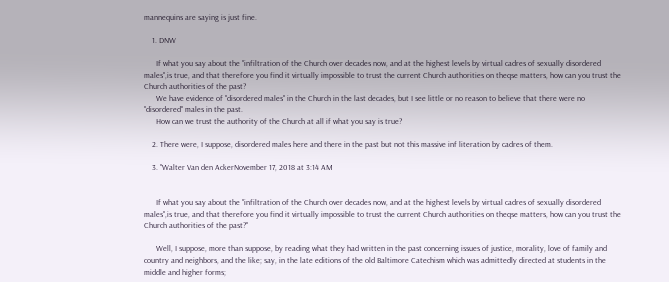mannequins are saying is just fine.

    1. DNW

      If what you say about the "infiltration of the Church over decades now, and at the highest levels by virtual cadres of sexually disordered males",is true, and that therefore you find it virtually impossible to trust the current Church authorities on theqse matters, how can you trust the Church authorities of the past?
      We have evidence of "disordered males" in the Church in the last decades, but I see little or no reason to believe that there were no "disordered" males in the past.
      How can we trust the authority of the Church at all if what you say is true?

    2. There were, I suppose, disordered males here and there in the past but not this massive inf literation by cadres of them.

    3. "Walter Van den AckerNovember 17, 2018 at 3:14 AM


      If what you say about the "infiltration of the Church over decades now, and at the highest levels by virtual cadres of sexually disordered males",is true, and that therefore you find it virtually impossible to trust the current Church authorities on theqse matters, how can you trust the Church authorities of the past?"

      Well, I suppose, more than suppose, by reading what they had written in the past concerning issues of justice, morality, love of family and country and neighbors, and the like; say, in the late editions of the old Baltimore Catechism which was admittedly directed at students in the middle and higher forms;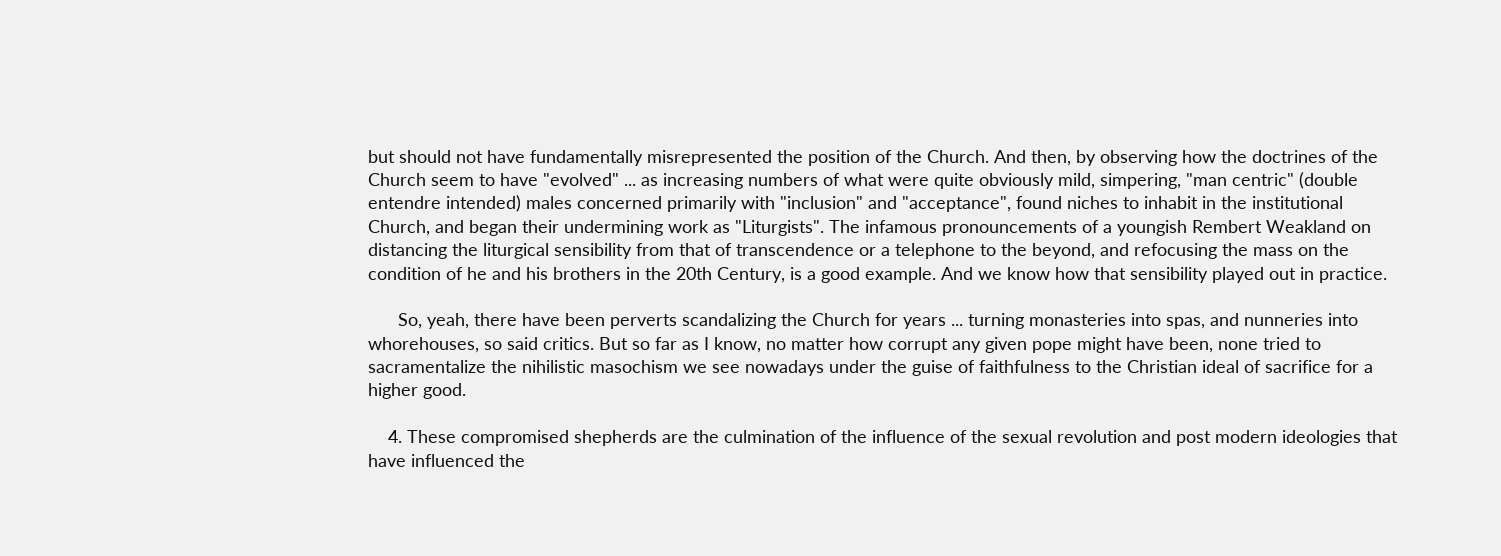but should not have fundamentally misrepresented the position of the Church. And then, by observing how the doctrines of the Church seem to have "evolved" ... as increasing numbers of what were quite obviously mild, simpering, "man centric" (double entendre intended) males concerned primarily with "inclusion" and "acceptance", found niches to inhabit in the institutional Church, and began their undermining work as "Liturgists". The infamous pronouncements of a youngish Rembert Weakland on distancing the liturgical sensibility from that of transcendence or a telephone to the beyond, and refocusing the mass on the condition of he and his brothers in the 20th Century, is a good example. And we know how that sensibility played out in practice.

      So, yeah, there have been perverts scandalizing the Church for years ... turning monasteries into spas, and nunneries into whorehouses, so said critics. But so far as I know, no matter how corrupt any given pope might have been, none tried to sacramentalize the nihilistic masochism we see nowadays under the guise of faithfulness to the Christian ideal of sacrifice for a higher good.

    4. These compromised shepherds are the culmination of the influence of the sexual revolution and post modern ideologies that have influenced the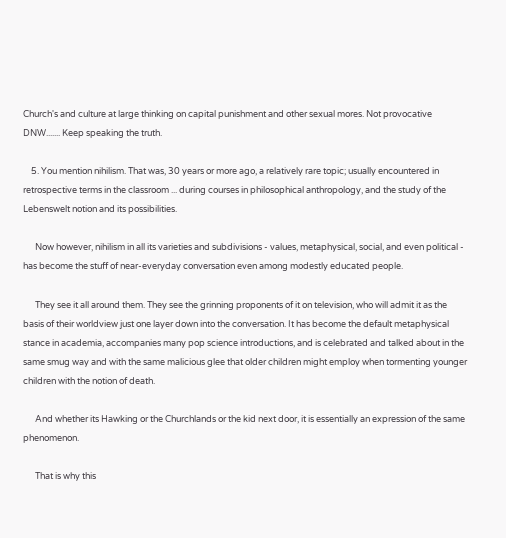Church's and culture at large thinking on capital punishment and other sexual mores. Not provocative DNW....... Keep speaking the truth.

    5. You mention nihilism. That was, 30 years or more ago, a relatively rare topic; usually encountered in retrospective terms in the classroom ... during courses in philosophical anthropology, and the study of the Lebenswelt notion and its possibilities.

      Now however, nihilism in all its varieties and subdivisions - values, metaphysical, social, and even political - has become the stuff of near-everyday conversation even among modestly educated people.

      They see it all around them. They see the grinning proponents of it on television, who will admit it as the basis of their worldview just one layer down into the conversation. It has become the default metaphysical stance in academia, accompanies many pop science introductions, and is celebrated and talked about in the same smug way and with the same malicious glee that older children might employ when tormenting younger children with the notion of death.

      And whether its Hawking or the Churchlands or the kid next door, it is essentially an expression of the same phenomenon.

      That is why this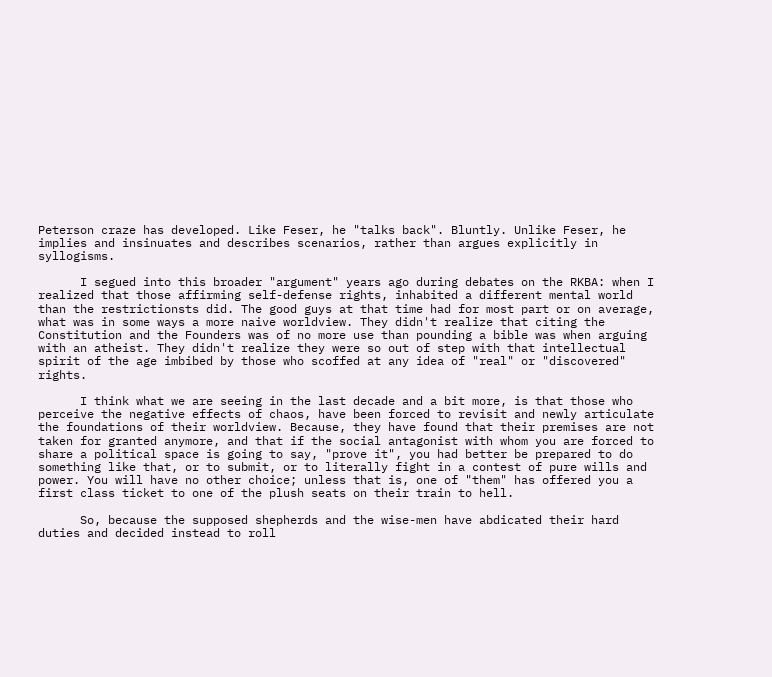Peterson craze has developed. Like Feser, he "talks back". Bluntly. Unlike Feser, he implies and insinuates and describes scenarios, rather than argues explicitly in syllogisms.

      I segued into this broader "argument" years ago during debates on the RKBA: when I realized that those affirming self-defense rights, inhabited a different mental world than the restrictionsts did. The good guys at that time had for most part or on average, what was in some ways a more naive worldview. They didn't realize that citing the Constitution and the Founders was of no more use than pounding a bible was when arguing with an atheist. They didn't realize they were so out of step with that intellectual spirit of the age imbibed by those who scoffed at any idea of "real" or "discovered" rights.

      I think what we are seeing in the last decade and a bit more, is that those who perceive the negative effects of chaos, have been forced to revisit and newly articulate the foundations of their worldview. Because, they have found that their premises are not taken for granted anymore, and that if the social antagonist with whom you are forced to share a political space is going to say, "prove it", you had better be prepared to do something like that, or to submit, or to literally fight in a contest of pure wills and power. You will have no other choice; unless that is, one of "them" has offered you a first class ticket to one of the plush seats on their train to hell.

      So, because the supposed shepherds and the wise-men have abdicated their hard duties and decided instead to roll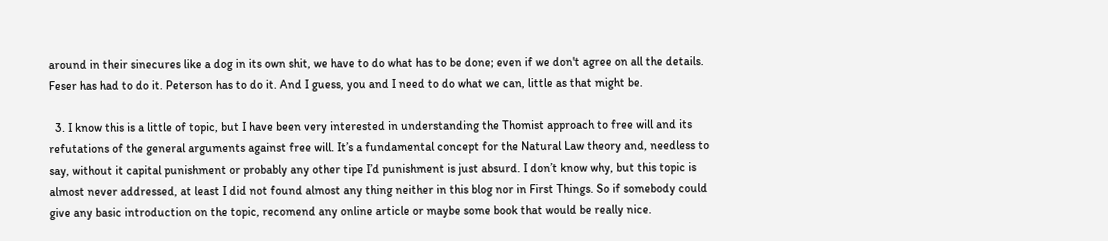around in their sinecures like a dog in its own shit, we have to do what has to be done; even if we don't agree on all the details. Feser has had to do it. Peterson has to do it. And I guess, you and I need to do what we can, little as that might be.

  3. I know this is a little of topic, but I have been very interested in understanding the Thomist approach to free will and its refutations of the general arguments against free will. It’s a fundamental concept for the Natural Law theory and, needless to say, without it capital punishment or probably any other tipe I’d punishment is just absurd. I don’t know why, but this topic is almost never addressed, at least I did not found almost any thing neither in this blog nor in First Things. So if somebody could give any basic introduction on the topic, recomend any online article or maybe some book that would be really nice.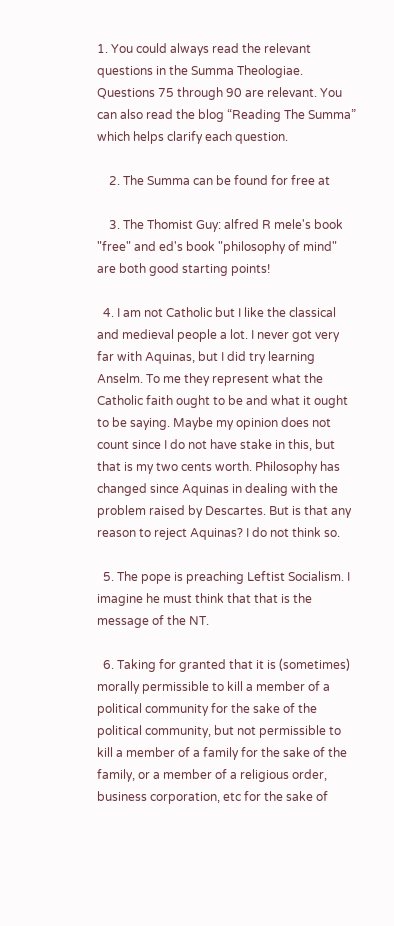1. You could always read the relevant questions in the Summa Theologiae. Questions 75 through 90 are relevant. You can also read the blog “Reading The Summa” which helps clarify each question.

    2. The Summa can be found for free at

    3. The Thomist Guy: alfred R mele's book "free" and ed's book "philosophy of mind" are both good starting points!

  4. I am not Catholic but I like the classical and medieval people a lot. I never got very far with Aquinas, but I did try learning Anselm. To me they represent what the Catholic faith ought to be and what it ought to be saying. Maybe my opinion does not count since I do not have stake in this, but that is my two cents worth. Philosophy has changed since Aquinas in dealing with the problem raised by Descartes. But is that any reason to reject Aquinas? I do not think so.

  5. The pope is preaching Leftist Socialism. I imagine he must think that that is the message of the NT.

  6. Taking for granted that it is (sometimes) morally permissible to kill a member of a political community for the sake of the political community, but not permissible to kill a member of a family for the sake of the family, or a member of a religious order, business corporation, etc for the sake of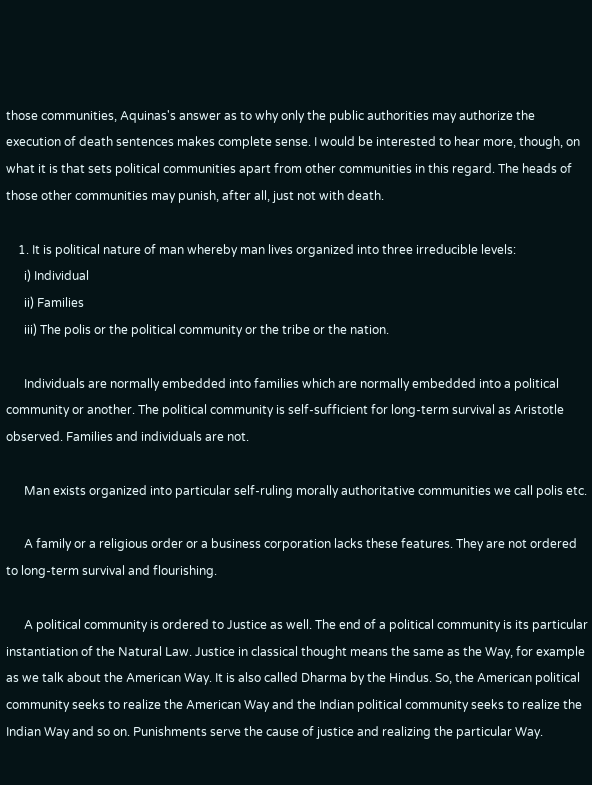those communities, Aquinas's answer as to why only the public authorities may authorize the execution of death sentences makes complete sense. I would be interested to hear more, though, on what it is that sets political communities apart from other communities in this regard. The heads of those other communities may punish, after all, just not with death.

    1. It is political nature of man whereby man lives organized into three irreducible levels:
      i) Individual
      ii) Families
      iii) The polis or the political community or the tribe or the nation.

      Individuals are normally embedded into families which are normally embedded into a political community or another. The political community is self-sufficient for long-term survival as Aristotle observed. Families and individuals are not.

      Man exists organized into particular self-ruling morally authoritative communities we call polis etc.

      A family or a religious order or a business corporation lacks these features. They are not ordered to long-term survival and flourishing.

      A political community is ordered to Justice as well. The end of a political community is its particular instantiation of the Natural Law. Justice in classical thought means the same as the Way, for example as we talk about the American Way. It is also called Dharma by the Hindus. So, the American political community seeks to realize the American Way and the Indian political community seeks to realize the Indian Way and so on. Punishments serve the cause of justice and realizing the particular Way.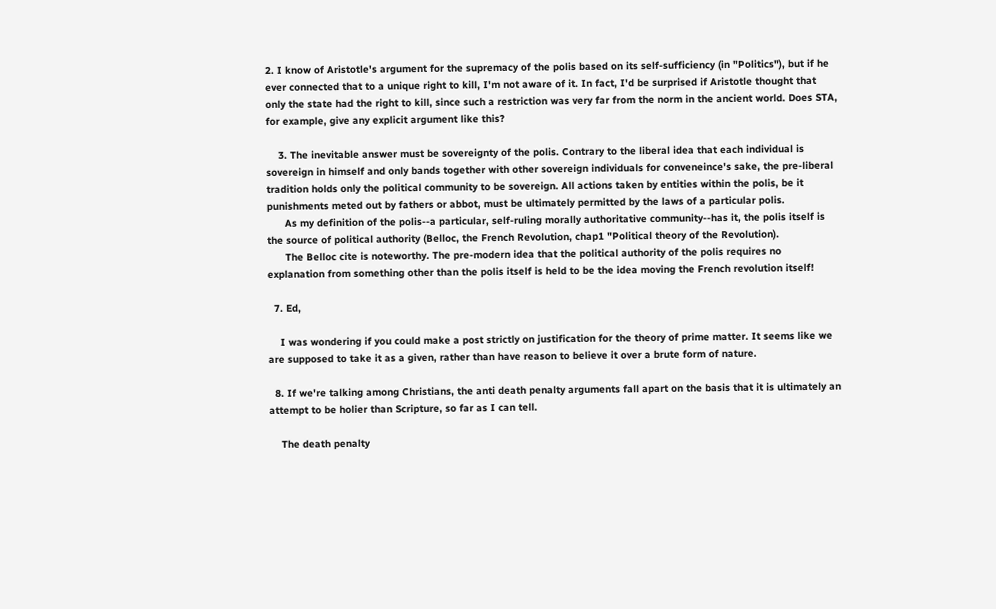2. I know of Aristotle's argument for the supremacy of the polis based on its self-sufficiency (in "Politics"), but if he ever connected that to a unique right to kill, I'm not aware of it. In fact, I'd be surprised if Aristotle thought that only the state had the right to kill, since such a restriction was very far from the norm in the ancient world. Does STA, for example, give any explicit argument like this?

    3. The inevitable answer must be sovereignty of the polis. Contrary to the liberal idea that each individual is sovereign in himself and only bands together with other sovereign individuals for conveneince's sake, the pre-liberal tradition holds only the political community to be sovereign. All actions taken by entities within the polis, be it punishments meted out by fathers or abbot, must be ultimately permitted by the laws of a particular polis.
      As my definition of the polis--a particular, self-ruling morally authoritative community--has it, the polis itself is the source of political authority (Belloc, the French Revolution, chap1 "Political theory of the Revolution).
      The Belloc cite is noteworthy. The pre-modern idea that the political authority of the polis requires no explanation from something other than the polis itself is held to be the idea moving the French revolution itself!

  7. Ed,

    I was wondering if you could make a post strictly on justification for the theory of prime matter. It seems like we are supposed to take it as a given, rather than have reason to believe it over a brute form of nature.

  8. If we're talking among Christians, the anti death penalty arguments fall apart on the basis that it is ultimately an attempt to be holier than Scripture, so far as I can tell.

    The death penalty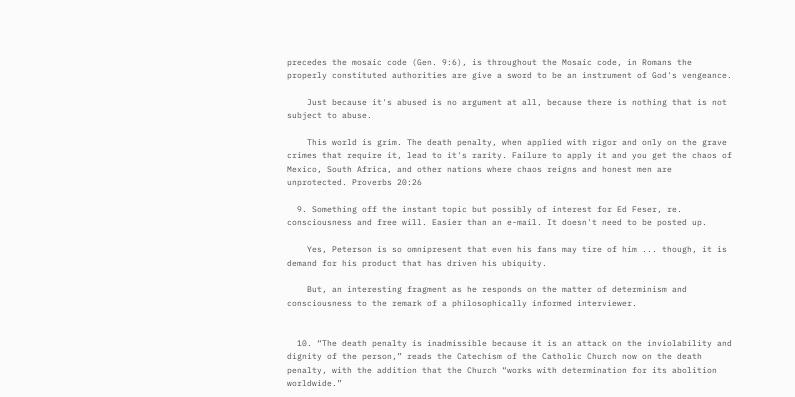precedes the mosaic code (Gen. 9:6), is throughout the Mosaic code, in Romans the properly constituted authorities are give a sword to be an instrument of God's vengeance.

    Just because it's abused is no argument at all, because there is nothing that is not subject to abuse.

    This world is grim. The death penalty, when applied with rigor and only on the grave crimes that require it, lead to it's rarity. Failure to apply it and you get the chaos of Mexico, South Africa, and other nations where chaos reigns and honest men are unprotected. Proverbs 20:26

  9. Something off the instant topic but possibly of interest for Ed Feser, re. consciousness and free will. Easier than an e-mail. It doesn't need to be posted up.

    Yes, Peterson is so omnipresent that even his fans may tire of him ... though, it is demand for his product that has driven his ubiquity.

    But, an interesting fragment as he responds on the matter of determinism and consciousness to the remark of a philosophically informed interviewer.


  10. “The death penalty is inadmissible because it is an attack on the inviolability and dignity of the person,” reads the Catechism of the Catholic Church now on the death penalty, with the addition that the Church “works with determination for its abolition worldwide.”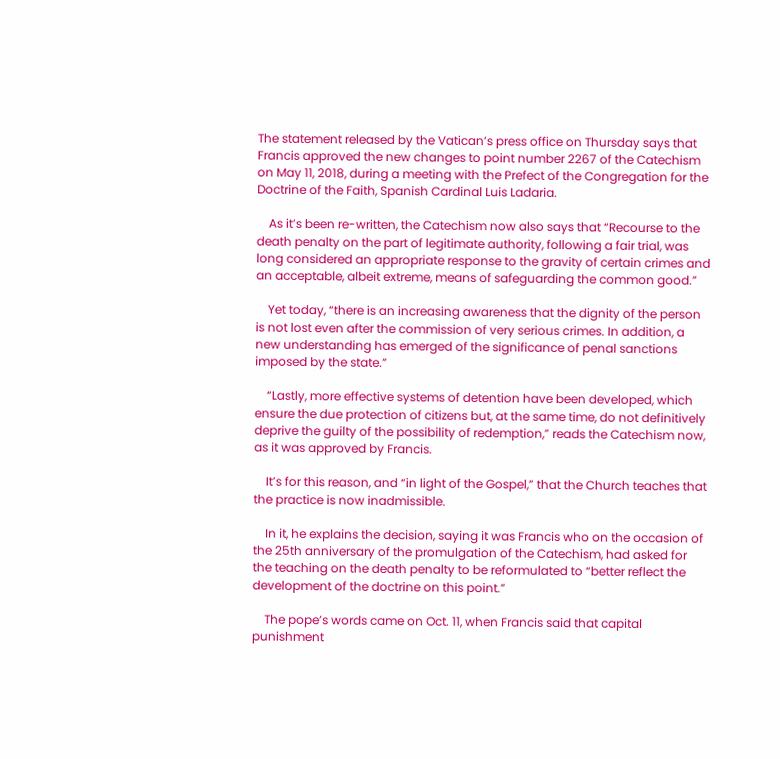The statement released by the Vatican’s press office on Thursday says that Francis approved the new changes to point number 2267 of the Catechism on May 11, 2018, during a meeting with the Prefect of the Congregation for the Doctrine of the Faith, Spanish Cardinal Luis Ladaria.

    As it’s been re-written, the Catechism now also says that “Recourse to the death penalty on the part of legitimate authority, following a fair trial, was long considered an appropriate response to the gravity of certain crimes and an acceptable, albeit extreme, means of safeguarding the common good.”

    Yet today, “there is an increasing awareness that the dignity of the person is not lost even after the commission of very serious crimes. In addition, a new understanding has emerged of the significance of penal sanctions imposed by the state.”

    “Lastly, more effective systems of detention have been developed, which ensure the due protection of citizens but, at the same time, do not definitively deprive the guilty of the possibility of redemption,” reads the Catechism now, as it was approved by Francis.

    It’s for this reason, and “in light of the Gospel,” that the Church teaches that the practice is now inadmissible.

    In it, he explains the decision, saying it was Francis who on the occasion of the 25th anniversary of the promulgation of the Catechism, had asked for the teaching on the death penalty to be reformulated to “better reflect the development of the doctrine on this point.”

    The pope’s words came on Oct. 11, when Francis said that capital punishment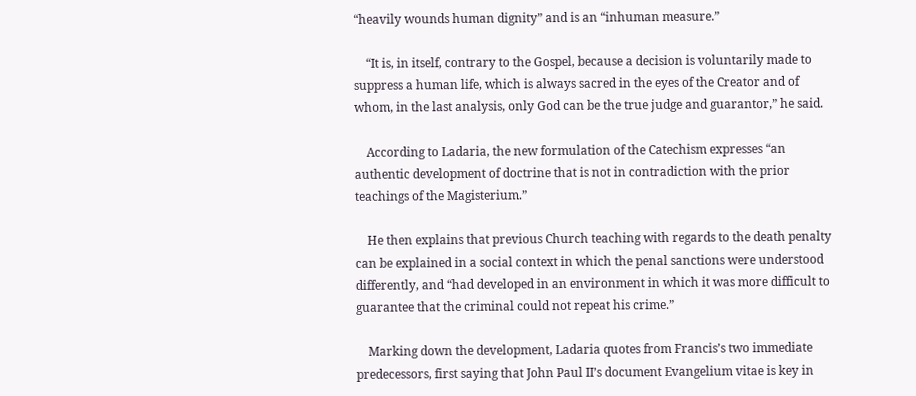“heavily wounds human dignity” and is an “inhuman measure.”

    “It is, in itself, contrary to the Gospel, because a decision is voluntarily made to suppress a human life, which is always sacred in the eyes of the Creator and of whom, in the last analysis, only God can be the true judge and guarantor,” he said.

    According to Ladaria, the new formulation of the Catechism expresses “an authentic development of doctrine that is not in contradiction with the prior teachings of the Magisterium.”

    He then explains that previous Church teaching with regards to the death penalty can be explained in a social context in which the penal sanctions were understood differently, and “had developed in an environment in which it was more difficult to guarantee that the criminal could not repeat his crime.”

    Marking down the development, Ladaria quotes from Francis’s two immediate predecessors, first saying that John Paul II’s document Evangelium vitae is key in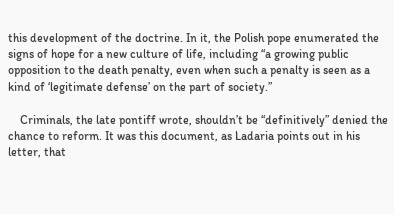this development of the doctrine. In it, the Polish pope enumerated the signs of hope for a new culture of life, including “a growing public opposition to the death penalty, even when such a penalty is seen as a kind of ‘legitimate defense’ on the part of society.”

    Criminals, the late pontiff wrote, shouldn’t be “definitively” denied the chance to reform. It was this document, as Ladaria points out in his letter, that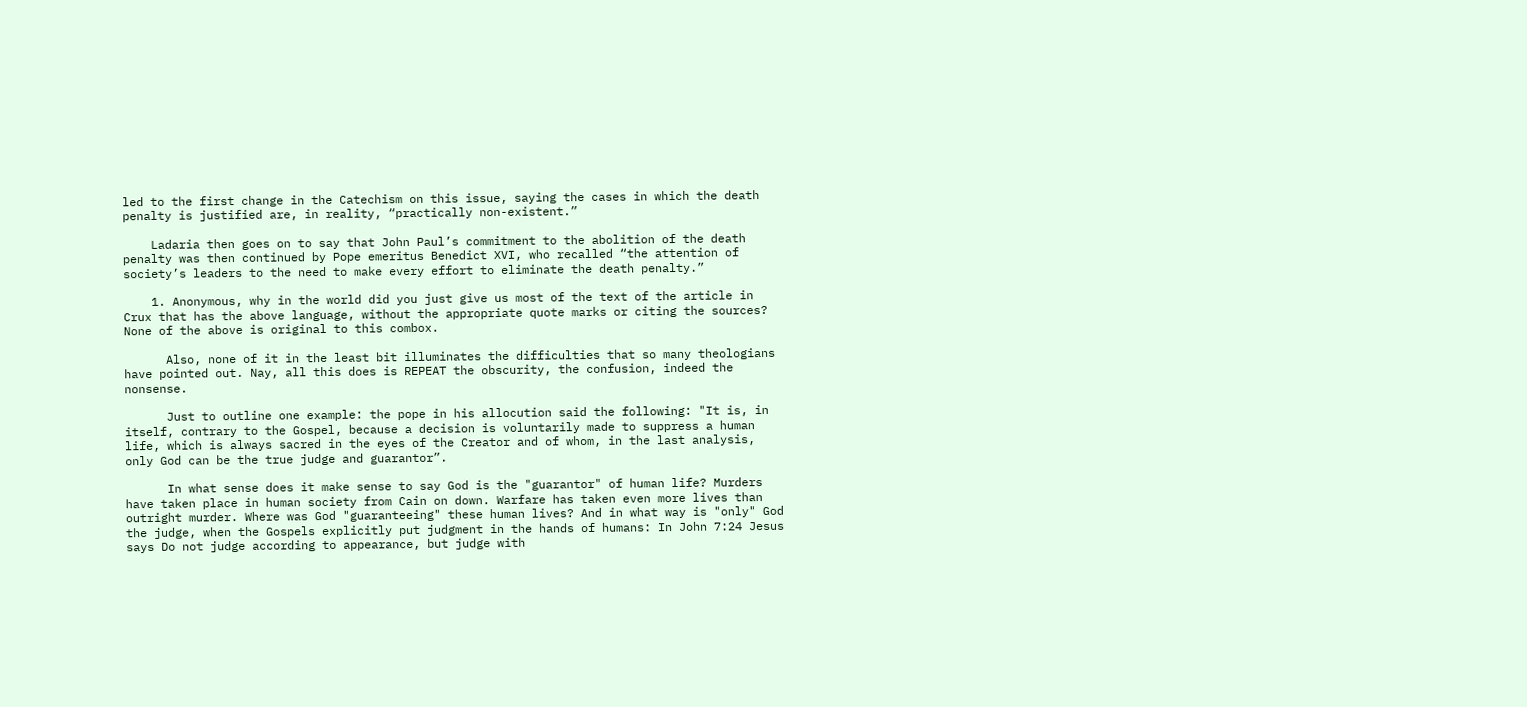led to the first change in the Catechism on this issue, saying the cases in which the death penalty is justified are, in reality, “practically non-existent.”

    Ladaria then goes on to say that John Paul’s commitment to the abolition of the death penalty was then continued by Pope emeritus Benedict XVI, who recalled “the attention of society’s leaders to the need to make every effort to eliminate the death penalty.”

    1. Anonymous, why in the world did you just give us most of the text of the article in Crux that has the above language, without the appropriate quote marks or citing the sources? None of the above is original to this combox.

      Also, none of it in the least bit illuminates the difficulties that so many theologians have pointed out. Nay, all this does is REPEAT the obscurity, the confusion, indeed the nonsense.

      Just to outline one example: the pope in his allocution said the following: "It is, in itself, contrary to the Gospel, because a decision is voluntarily made to suppress a human life, which is always sacred in the eyes of the Creator and of whom, in the last analysis, only God can be the true judge and guarantor”.

      In what sense does it make sense to say God is the "guarantor" of human life? Murders have taken place in human society from Cain on down. Warfare has taken even more lives than outright murder. Where was God "guaranteeing" these human lives? And in what way is "only" God the judge, when the Gospels explicitly put judgment in the hands of humans: In John 7:24 Jesus says Do not judge according to appearance, but judge with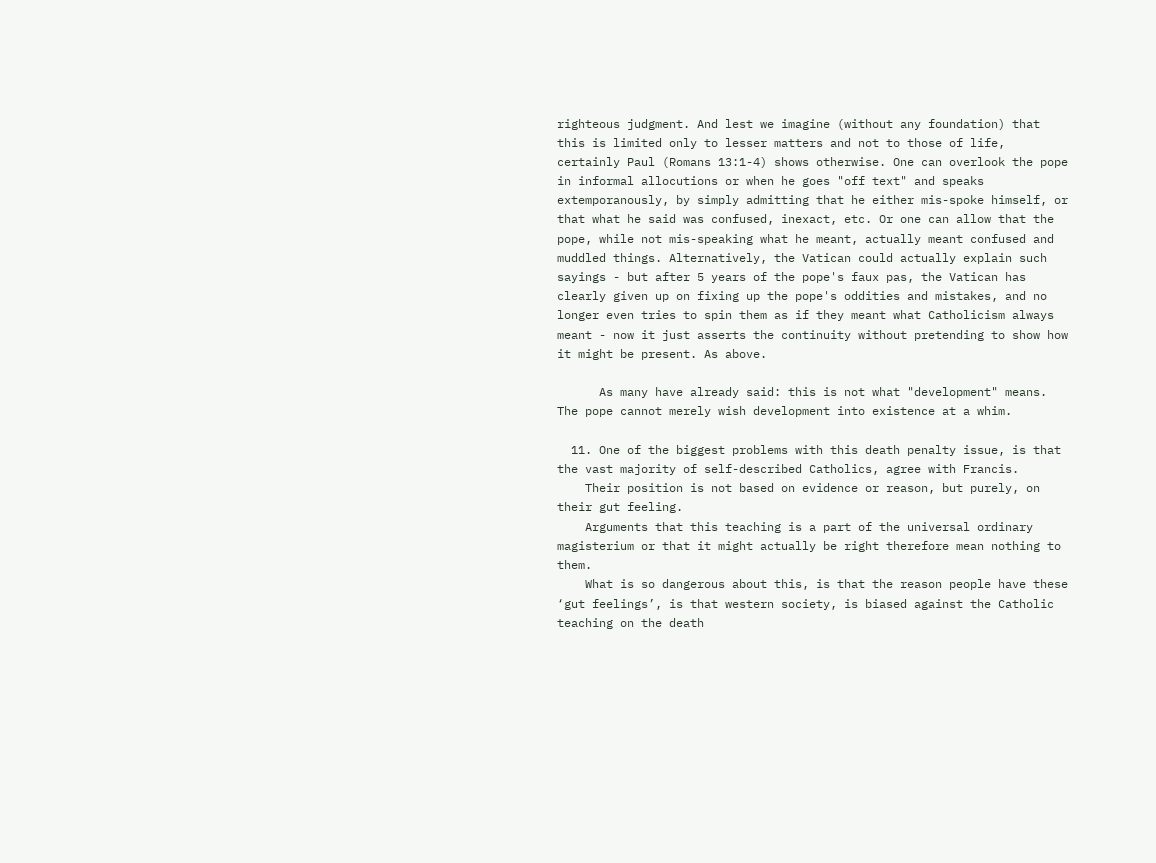righteous judgment. And lest we imagine (without any foundation) that this is limited only to lesser matters and not to those of life, certainly Paul (Romans 13:1-4) shows otherwise. One can overlook the pope in informal allocutions or when he goes "off text" and speaks extemporanously, by simply admitting that he either mis-spoke himself, or that what he said was confused, inexact, etc. Or one can allow that the pope, while not mis-speaking what he meant, actually meant confused and muddled things. Alternatively, the Vatican could actually explain such sayings - but after 5 years of the pope's faux pas, the Vatican has clearly given up on fixing up the pope's oddities and mistakes, and no longer even tries to spin them as if they meant what Catholicism always meant - now it just asserts the continuity without pretending to show how it might be present. As above.

      As many have already said: this is not what "development" means. The pope cannot merely wish development into existence at a whim.

  11. One of the biggest problems with this death penalty issue, is that the vast majority of self-described Catholics, agree with Francis.
    Their position is not based on evidence or reason, but purely, on their gut feeling.
    Arguments that this teaching is a part of the universal ordinary magisterium or that it might actually be right therefore mean nothing to them.
    What is so dangerous about this, is that the reason people have these ‘gut feelings’, is that western society, is biased against the Catholic teaching on the death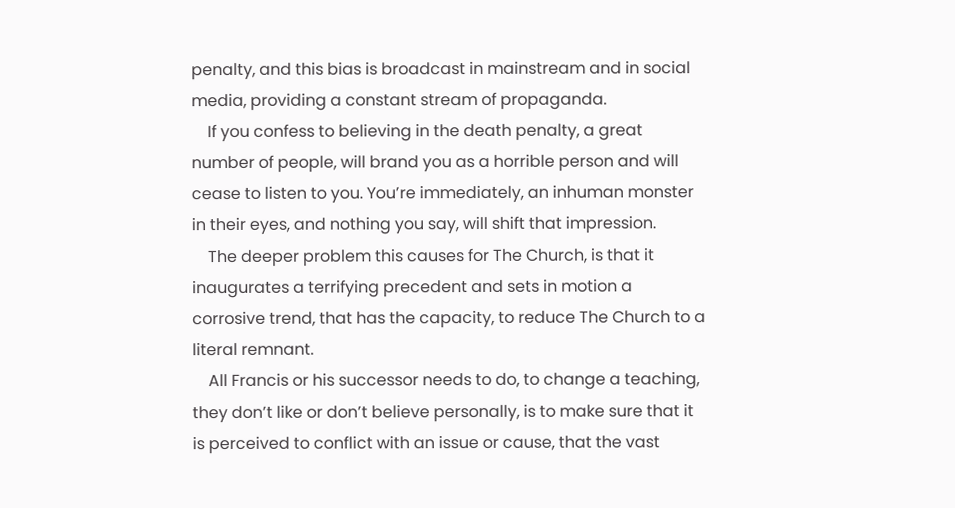penalty, and this bias is broadcast in mainstream and in social media, providing a constant stream of propaganda.
    If you confess to believing in the death penalty, a great number of people, will brand you as a horrible person and will cease to listen to you. You’re immediately, an inhuman monster in their eyes, and nothing you say, will shift that impression.
    The deeper problem this causes for The Church, is that it inaugurates a terrifying precedent and sets in motion a corrosive trend, that has the capacity, to reduce The Church to a literal remnant.
    All Francis or his successor needs to do, to change a teaching, they don’t like or don’t believe personally, is to make sure that it is perceived to conflict with an issue or cause, that the vast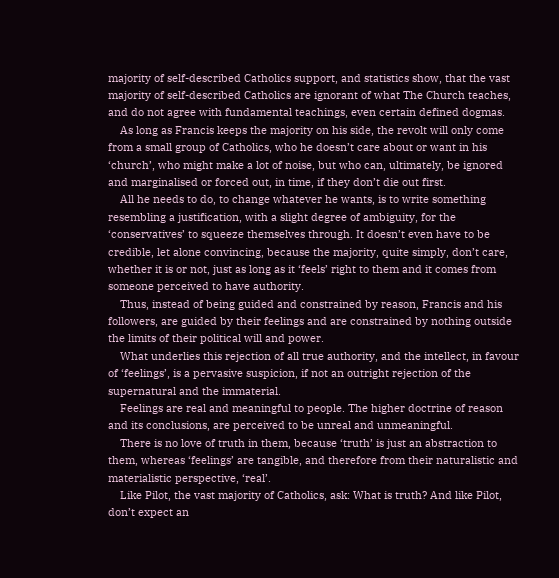majority of self-described Catholics support, and statistics show, that the vast majority of self-described Catholics are ignorant of what The Church teaches, and do not agree with fundamental teachings, even certain defined dogmas.
    As long as Francis keeps the majority on his side, the revolt will only come from a small group of Catholics, who he doesn’t care about or want in his ‘church’, who might make a lot of noise, but who can, ultimately, be ignored and marginalised or forced out, in time, if they don’t die out first.
    All he needs to do, to change whatever he wants, is to write something resembling a justification, with a slight degree of ambiguity, for the ‘conservatives’ to squeeze themselves through. It doesn’t even have to be credible, let alone convincing, because the majority, quite simply, don’t care, whether it is or not, just as long as it ‘feels’ right to them and it comes from someone perceived to have authority.
    Thus, instead of being guided and constrained by reason, Francis and his followers, are guided by their feelings and are constrained by nothing outside the limits of their political will and power.
    What underlies this rejection of all true authority, and the intellect, in favour of ‘feelings’, is a pervasive suspicion, if not an outright rejection of the supernatural and the immaterial.
    Feelings are real and meaningful to people. The higher doctrine of reason and its conclusions, are perceived to be unreal and unmeaningful.
    There is no love of truth in them, because ‘truth’ is just an abstraction to them, whereas ‘feelings’ are tangible, and therefore from their naturalistic and materialistic perspective, ‘real’.
    Like Pilot, the vast majority of Catholics, ask: What is truth? And like Pilot, don’t expect an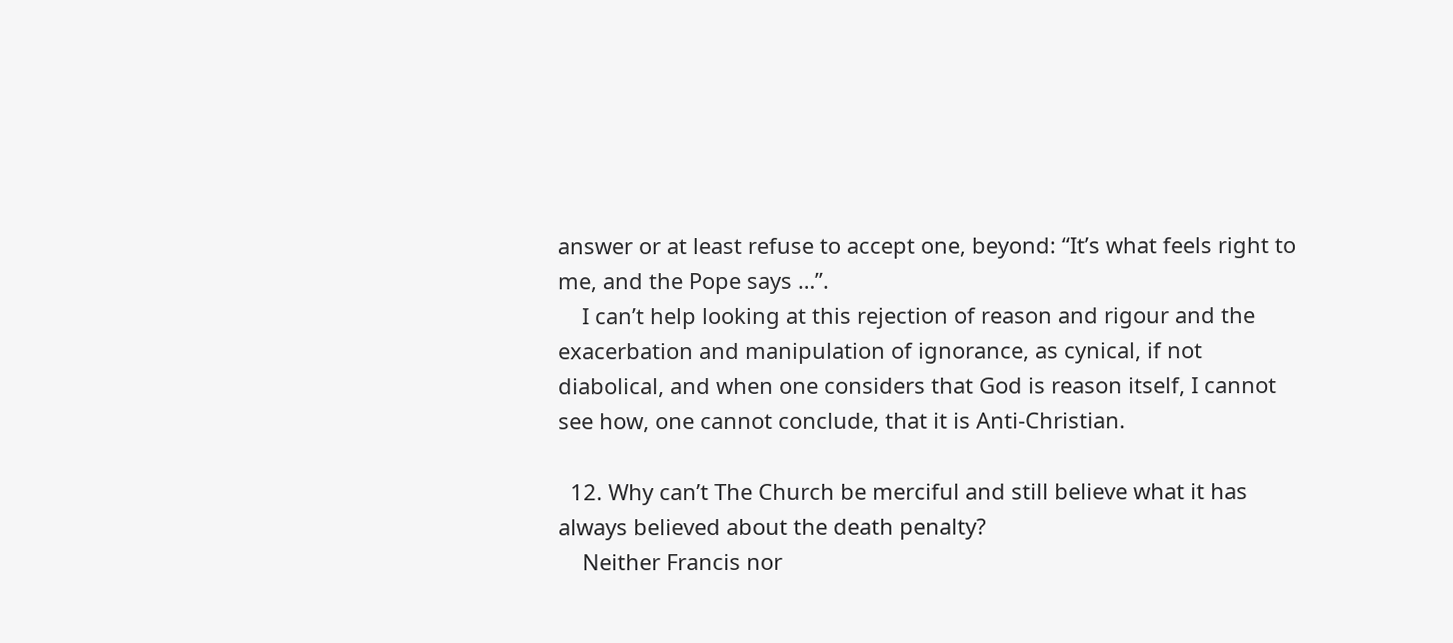answer or at least refuse to accept one, beyond: “It’s what feels right to me, and the Pope says …”.
    I can’t help looking at this rejection of reason and rigour and the exacerbation and manipulation of ignorance, as cynical, if not diabolical, and when one considers that God is reason itself, I cannot see how, one cannot conclude, that it is Anti-Christian.

  12. Why can’t The Church be merciful and still believe what it has always believed about the death penalty?
    Neither Francis nor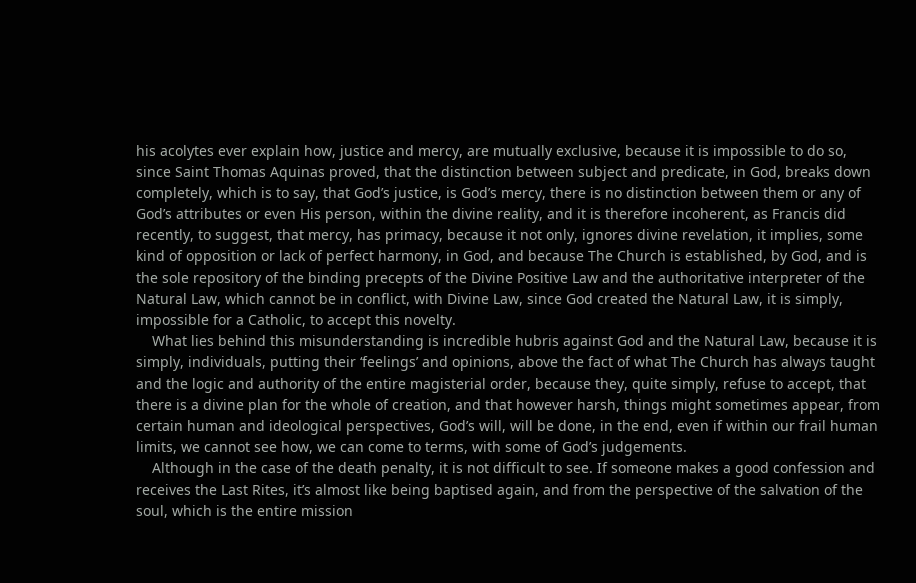his acolytes ever explain how, justice and mercy, are mutually exclusive, because it is impossible to do so, since Saint Thomas Aquinas proved, that the distinction between subject and predicate, in God, breaks down completely, which is to say, that God’s justice, is God’s mercy, there is no distinction between them or any of God’s attributes or even His person, within the divine reality, and it is therefore incoherent, as Francis did recently, to suggest, that mercy, has primacy, because it not only, ignores divine revelation, it implies, some kind of opposition or lack of perfect harmony, in God, and because The Church is established, by God, and is the sole repository of the binding precepts of the Divine Positive Law and the authoritative interpreter of the Natural Law, which cannot be in conflict, with Divine Law, since God created the Natural Law, it is simply, impossible for a Catholic, to accept this novelty.
    What lies behind this misunderstanding is incredible hubris against God and the Natural Law, because it is simply, individuals, putting their ‘feelings’ and opinions, above the fact of what The Church has always taught and the logic and authority of the entire magisterial order, because they, quite simply, refuse to accept, that there is a divine plan for the whole of creation, and that however harsh, things might sometimes appear, from certain human and ideological perspectives, God’s will, will be done, in the end, even if within our frail human limits, we cannot see how, we can come to terms, with some of God’s judgements.
    Although in the case of the death penalty, it is not difficult to see. If someone makes a good confession and receives the Last Rites, it’s almost like being baptised again, and from the perspective of the salvation of the soul, which is the entire mission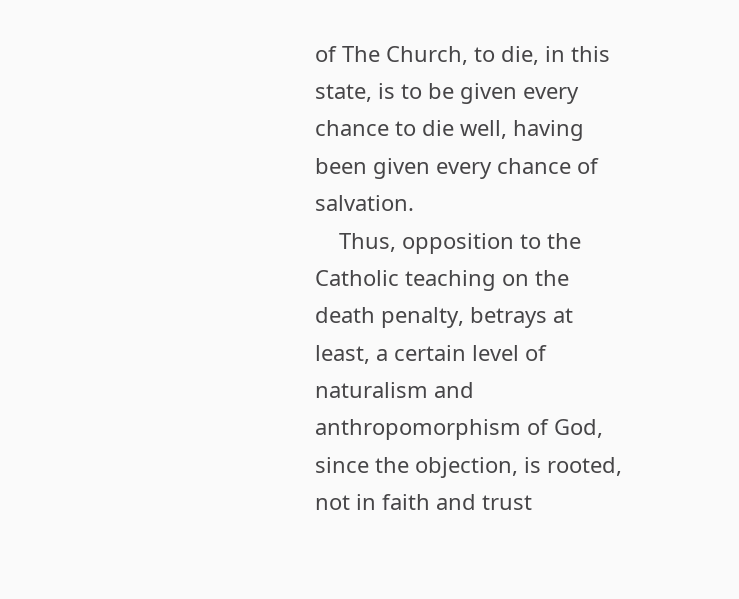of The Church, to die, in this state, is to be given every chance to die well, having been given every chance of salvation.
    Thus, opposition to the Catholic teaching on the death penalty, betrays at least, a certain level of naturalism and anthropomorphism of God, since the objection, is rooted, not in faith and trust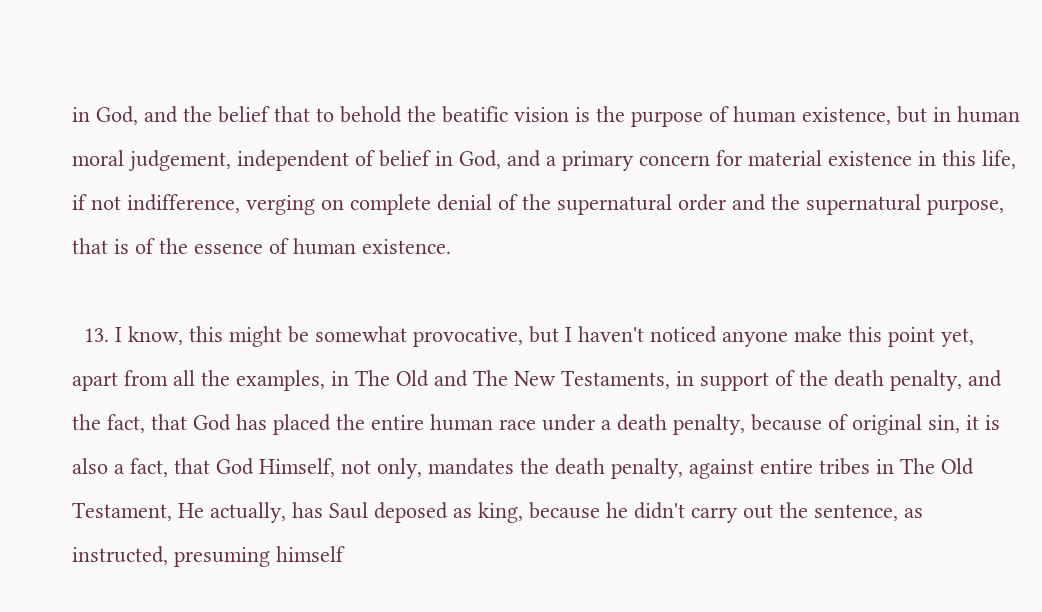in God, and the belief that to behold the beatific vision is the purpose of human existence, but in human moral judgement, independent of belief in God, and a primary concern for material existence in this life, if not indifference, verging on complete denial of the supernatural order and the supernatural purpose, that is of the essence of human existence.

  13. I know, this might be somewhat provocative, but I haven't noticed anyone make this point yet, apart from all the examples, in The Old and The New Testaments, in support of the death penalty, and the fact, that God has placed the entire human race under a death penalty, because of original sin, it is also a fact, that God Himself, not only, mandates the death penalty, against entire tribes in The Old Testament, He actually, has Saul deposed as king, because he didn't carry out the sentence, as instructed, presuming himself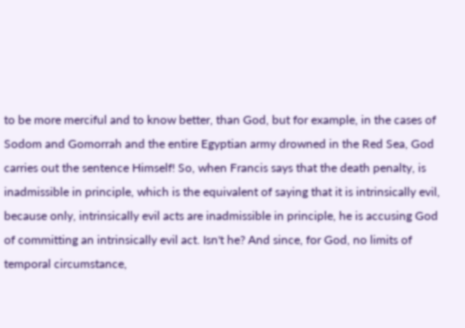to be more merciful and to know better, than God, but for example, in the cases of Sodom and Gomorrah and the entire Egyptian army drowned in the Red Sea, God carries out the sentence Himself! So, when Francis says that the death penalty, is inadmissible in principle, which is the equivalent of saying that it is intrinsically evil, because only, intrinsically evil acts are inadmissible in principle, he is accusing God of committing an intrinsically evil act. Isn't he? And since, for God, no limits of temporal circumstance,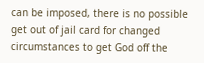can be imposed, there is no possible get out of jail card for changed circumstances to get God off the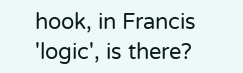hook, in Francis 'logic', is there?